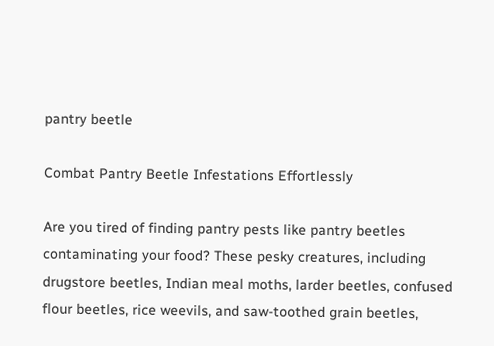pantry beetle

Combat Pantry Beetle Infestations Effortlessly

Are you tired of finding pantry pests like pantry beetles contaminating your food? These pesky creatures, including drugstore beetles, Indian meal moths, larder beetles, confused flour beetles, rice weevils, and saw-toothed grain beetles,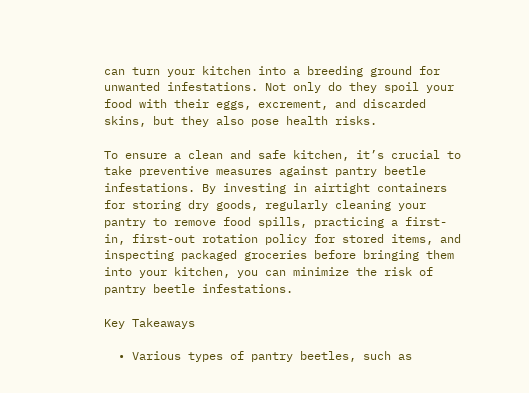can turn your kitchen into a breeding ground for unwanted infestations. Not only do they spoil your food with their eggs, excrement, and discarded skins, but they also pose health risks.

To ensure a clean and safe kitchen, it’s crucial to take preventive measures against pantry beetle infestations. By investing in airtight containers for storing dry goods, regularly cleaning your pantry to remove food spills, practicing a first-in, first-out rotation policy for stored items, and inspecting packaged groceries before bringing them into your kitchen, you can minimize the risk of pantry beetle infestations.

Key Takeaways

  • Various types of pantry beetles, such as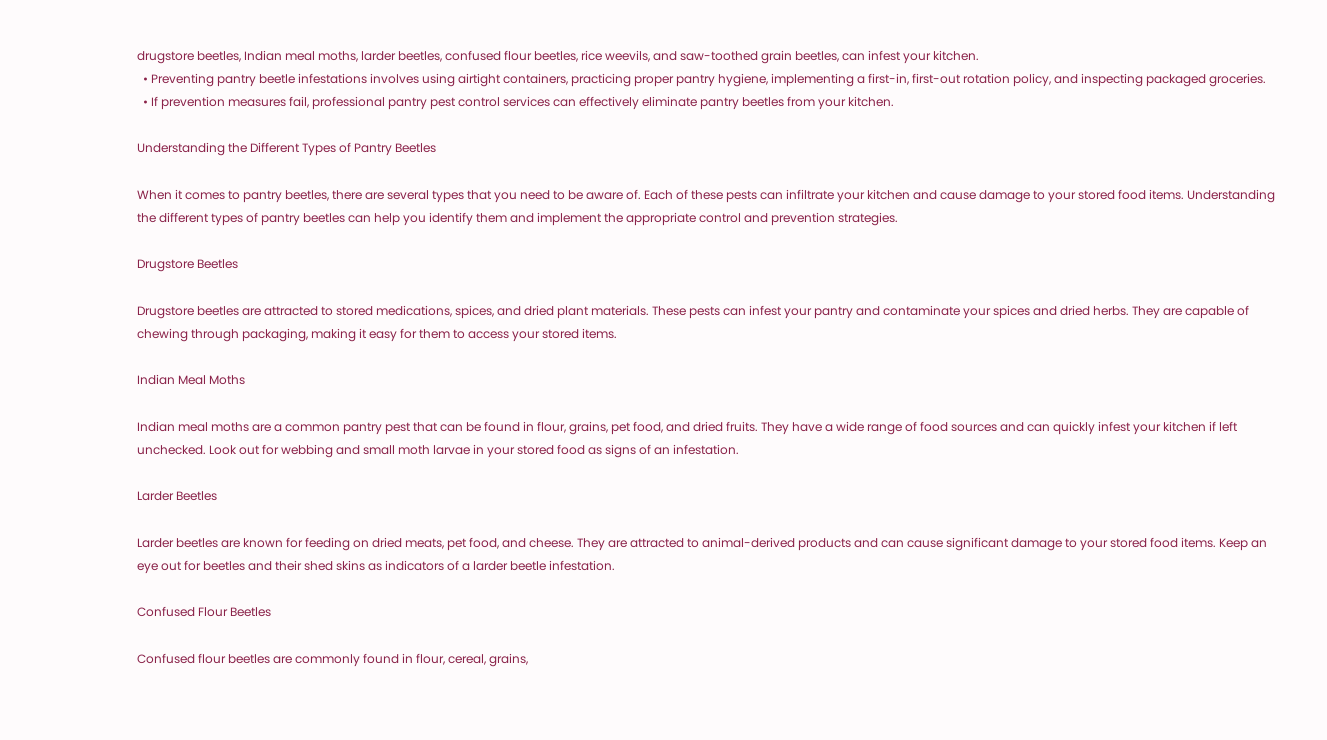drugstore beetles, Indian meal moths, larder beetles, confused flour beetles, rice weevils, and saw-toothed grain beetles, can infest your kitchen.
  • Preventing pantry beetle infestations involves using airtight containers, practicing proper pantry hygiene, implementing a first-in, first-out rotation policy, and inspecting packaged groceries.
  • If prevention measures fail, professional pantry pest control services can effectively eliminate pantry beetles from your kitchen.

Understanding the Different Types of Pantry Beetles

When it comes to pantry beetles, there are several types that you need to be aware of. Each of these pests can infiltrate your kitchen and cause damage to your stored food items. Understanding the different types of pantry beetles can help you identify them and implement the appropriate control and prevention strategies.

Drugstore Beetles

Drugstore beetles are attracted to stored medications, spices, and dried plant materials. These pests can infest your pantry and contaminate your spices and dried herbs. They are capable of chewing through packaging, making it easy for them to access your stored items.

Indian Meal Moths

Indian meal moths are a common pantry pest that can be found in flour, grains, pet food, and dried fruits. They have a wide range of food sources and can quickly infest your kitchen if left unchecked. Look out for webbing and small moth larvae in your stored food as signs of an infestation.

Larder Beetles

Larder beetles are known for feeding on dried meats, pet food, and cheese. They are attracted to animal-derived products and can cause significant damage to your stored food items. Keep an eye out for beetles and their shed skins as indicators of a larder beetle infestation.

Confused Flour Beetles

Confused flour beetles are commonly found in flour, cereal, grains,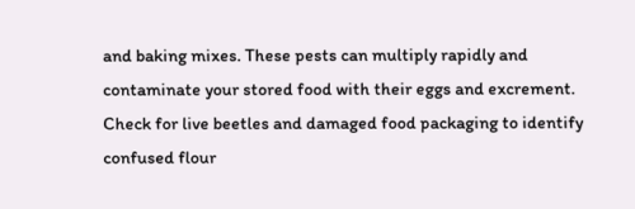and baking mixes. These pests can multiply rapidly and contaminate your stored food with their eggs and excrement. Check for live beetles and damaged food packaging to identify confused flour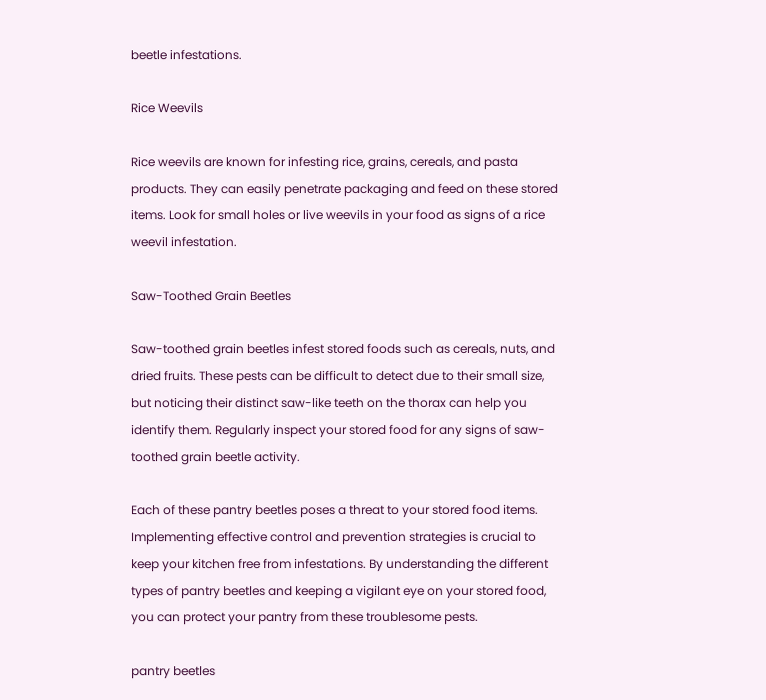beetle infestations.

Rice Weevils

Rice weevils are known for infesting rice, grains, cereals, and pasta products. They can easily penetrate packaging and feed on these stored items. Look for small holes or live weevils in your food as signs of a rice weevil infestation.

Saw-Toothed Grain Beetles

Saw-toothed grain beetles infest stored foods such as cereals, nuts, and dried fruits. These pests can be difficult to detect due to their small size, but noticing their distinct saw-like teeth on the thorax can help you identify them. Regularly inspect your stored food for any signs of saw-toothed grain beetle activity.

Each of these pantry beetles poses a threat to your stored food items. Implementing effective control and prevention strategies is crucial to keep your kitchen free from infestations. By understanding the different types of pantry beetles and keeping a vigilant eye on your stored food, you can protect your pantry from these troublesome pests.

pantry beetles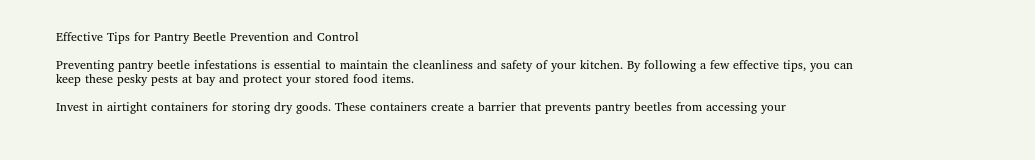Effective Tips for Pantry Beetle Prevention and Control

Preventing pantry beetle infestations is essential to maintain the cleanliness and safety of your kitchen. By following a few effective tips, you can keep these pesky pests at bay and protect your stored food items.

Invest in airtight containers for storing dry goods. These containers create a barrier that prevents pantry beetles from accessing your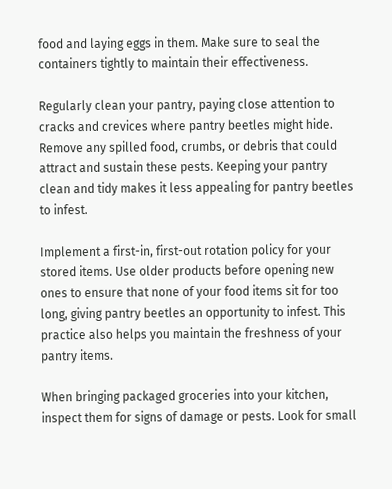food and laying eggs in them. Make sure to seal the containers tightly to maintain their effectiveness.

Regularly clean your pantry, paying close attention to cracks and crevices where pantry beetles might hide. Remove any spilled food, crumbs, or debris that could attract and sustain these pests. Keeping your pantry clean and tidy makes it less appealing for pantry beetles to infest.

Implement a first-in, first-out rotation policy for your stored items. Use older products before opening new ones to ensure that none of your food items sit for too long, giving pantry beetles an opportunity to infest. This practice also helps you maintain the freshness of your pantry items.

When bringing packaged groceries into your kitchen, inspect them for signs of damage or pests. Look for small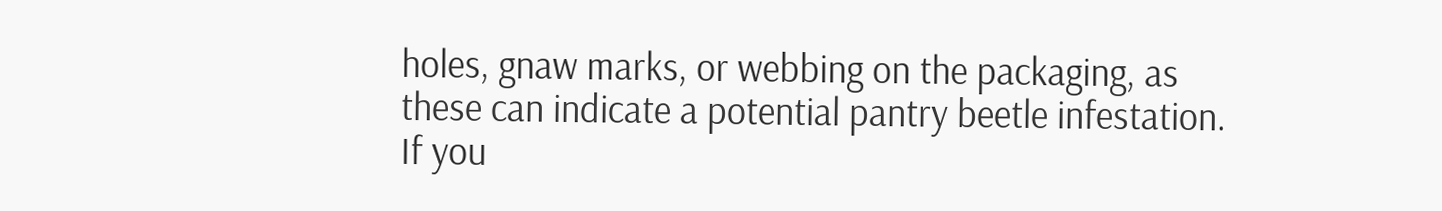holes, gnaw marks, or webbing on the packaging, as these can indicate a potential pantry beetle infestation. If you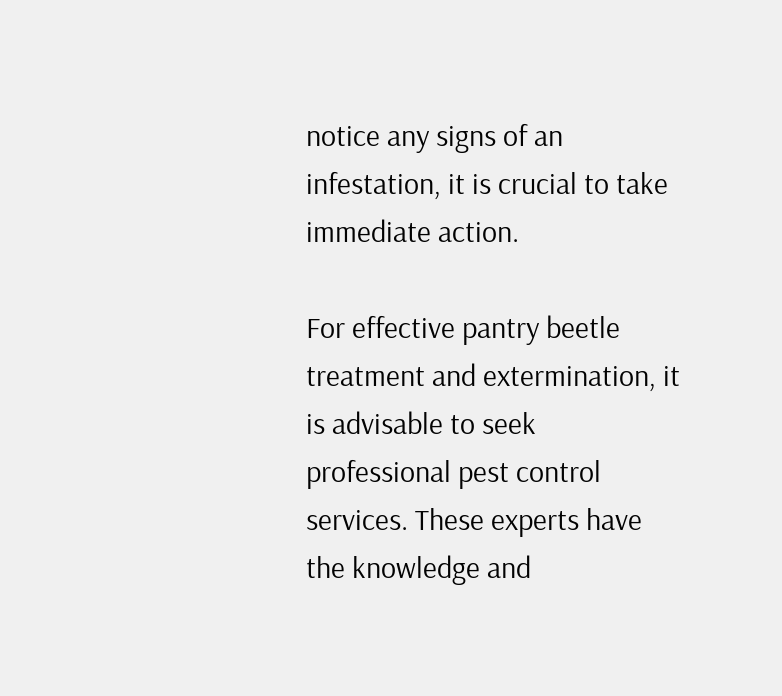notice any signs of an infestation, it is crucial to take immediate action.

For effective pantry beetle treatment and extermination, it is advisable to seek professional pest control services. These experts have the knowledge and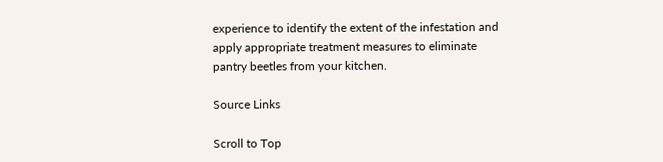experience to identify the extent of the infestation and apply appropriate treatment measures to eliminate pantry beetles from your kitchen.

Source Links

Scroll to Top